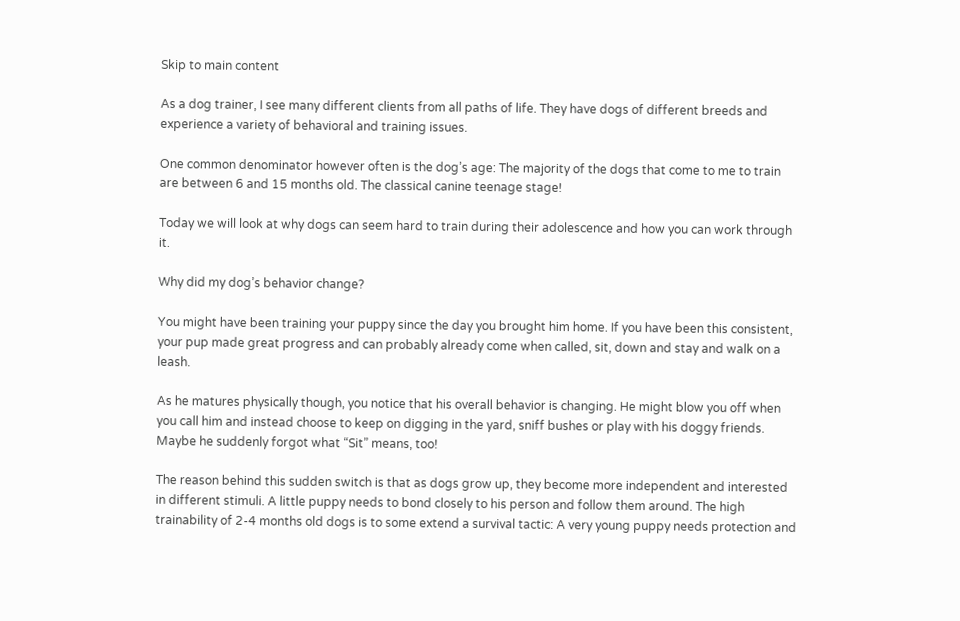Skip to main content

As a dog trainer, I see many different clients from all paths of life. They have dogs of different breeds and experience a variety of behavioral and training issues.

One common denominator however often is the dog’s age: The majority of the dogs that come to me to train are between 6 and 15 months old. The classical canine teenage stage!

Today we will look at why dogs can seem hard to train during their adolescence and how you can work through it.

Why did my dog’s behavior change?

You might have been training your puppy since the day you brought him home. If you have been this consistent, your pup made great progress and can probably already come when called, sit, down and stay and walk on a leash.

As he matures physically though, you notice that his overall behavior is changing. He might blow you off when you call him and instead choose to keep on digging in the yard, sniff bushes or play with his doggy friends. Maybe he suddenly forgot what “Sit” means, too!

The reason behind this sudden switch is that as dogs grow up, they become more independent and interested in different stimuli. A little puppy needs to bond closely to his person and follow them around. The high trainability of 2-4 months old dogs is to some extend a survival tactic: A very young puppy needs protection and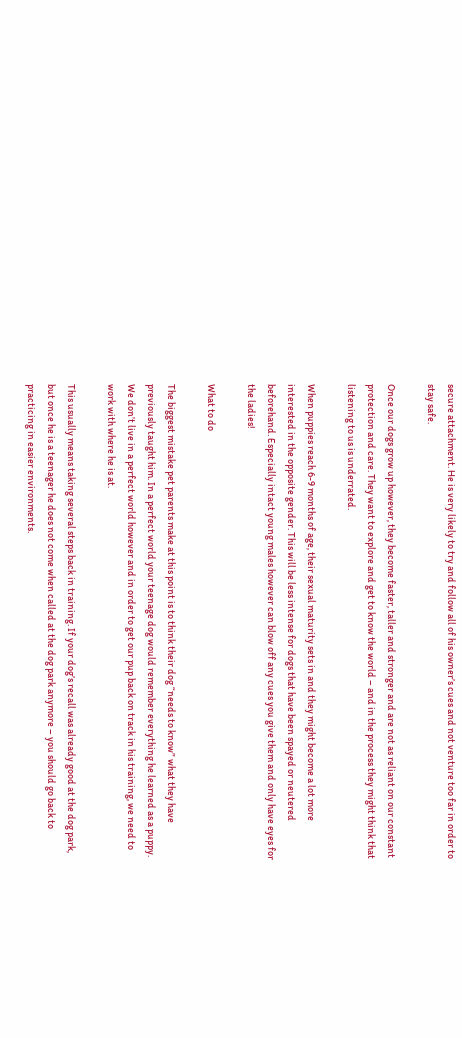secure attachment. He is very likely to try and follow all of his owner’s cues and not venture too far in order to stay safe.

Once our dogs grow up however, they become faster, taller and stronger and are not as reliant on our constant protection and care. They want to explore and get to know the world – and in the process they might think that listening to us is underrated.

When puppies reach 6-9 months of age, their sexual maturity sets in and they might become a lot more interested in the opposite gender. This will be less intense for dogs that have been spayed or neutered beforehand. Especially intact young males however can blow off any cues you give them and only have eyes for the ladies!

What to do

The biggest mistake pet parents make at this point is to think their dog “needs to know” what they have previously taught him. In a perfect world your teenage dog would remember everything he learned as a puppy. We don’t live in a perfect world however and in order to get our pup back on track in his training, we need to work with where he is at.

This usually means taking several steps back in training. If your dog’s recall was already good at the dog park, but once he is a teenager he does not come when called at the dog park anymore – you should go back to practicing in easier environments.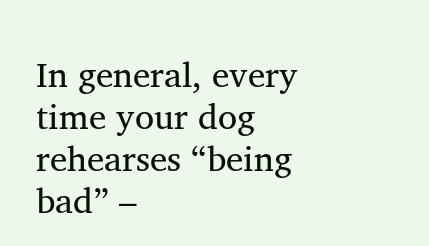In general, every time your dog rehearses “being bad” –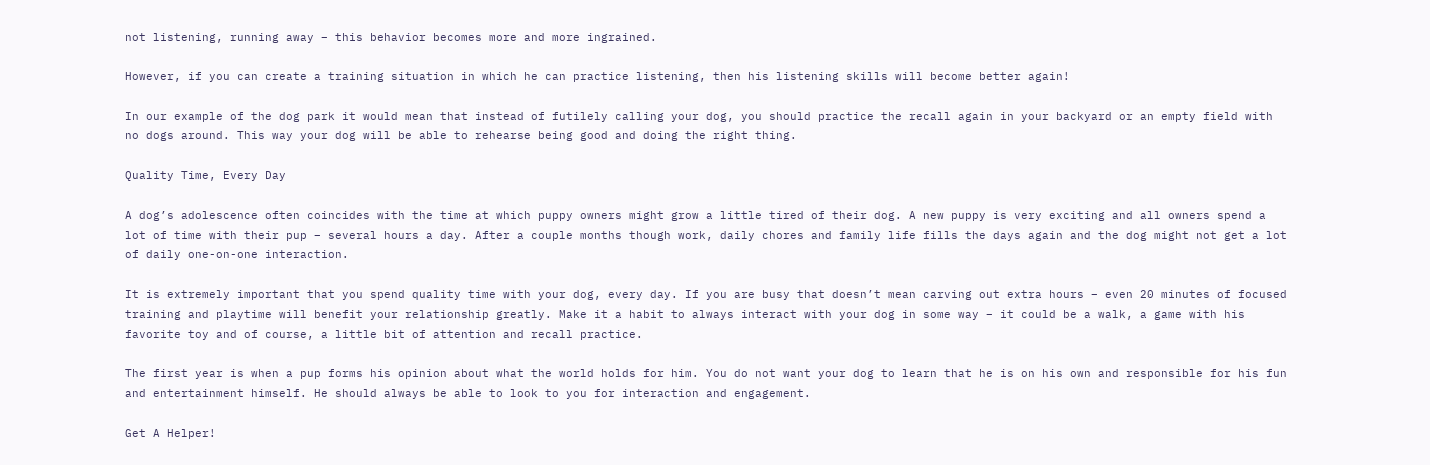not listening, running away – this behavior becomes more and more ingrained.

However, if you can create a training situation in which he can practice listening, then his listening skills will become better again!

In our example of the dog park it would mean that instead of futilely calling your dog, you should practice the recall again in your backyard or an empty field with no dogs around. This way your dog will be able to rehearse being good and doing the right thing.

Quality Time, Every Day

A dog’s adolescence often coincides with the time at which puppy owners might grow a little tired of their dog. A new puppy is very exciting and all owners spend a lot of time with their pup – several hours a day. After a couple months though work, daily chores and family life fills the days again and the dog might not get a lot of daily one-on-one interaction.

It is extremely important that you spend quality time with your dog, every day. If you are busy that doesn’t mean carving out extra hours – even 20 minutes of focused training and playtime will benefit your relationship greatly. Make it a habit to always interact with your dog in some way – it could be a walk, a game with his favorite toy and of course, a little bit of attention and recall practice.

The first year is when a pup forms his opinion about what the world holds for him. You do not want your dog to learn that he is on his own and responsible for his fun and entertainment himself. He should always be able to look to you for interaction and engagement.

Get A Helper!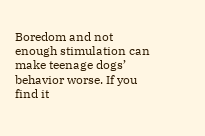Boredom and not enough stimulation can make teenage dogs’ behavior worse. If you find it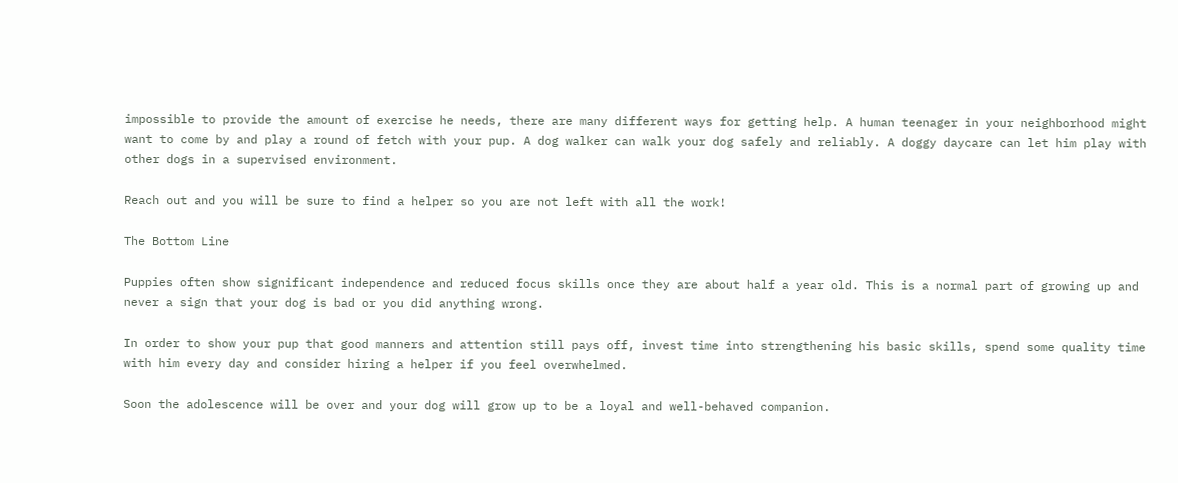impossible to provide the amount of exercise he needs, there are many different ways for getting help. A human teenager in your neighborhood might want to come by and play a round of fetch with your pup. A dog walker can walk your dog safely and reliably. A doggy daycare can let him play with other dogs in a supervised environment.

Reach out and you will be sure to find a helper so you are not left with all the work!

The Bottom Line

Puppies often show significant independence and reduced focus skills once they are about half a year old. This is a normal part of growing up and never a sign that your dog is bad or you did anything wrong.

In order to show your pup that good manners and attention still pays off, invest time into strengthening his basic skills, spend some quality time with him every day and consider hiring a helper if you feel overwhelmed.

Soon the adolescence will be over and your dog will grow up to be a loyal and well-behaved companion.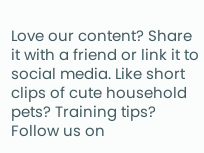Love our content? Share it with a friend or link it to social media. Like short clips of cute household pets? Training tips? Follow us on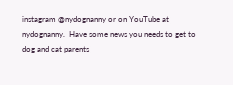instagram @nydognanny or on YouTube at nydognanny.  Have some news you needs to get to dog and cat parents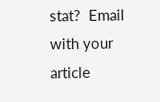stat?  Email with your article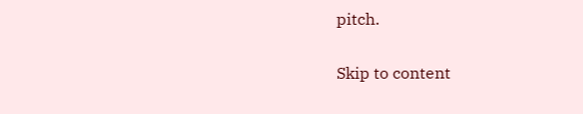pitch.

Skip to content